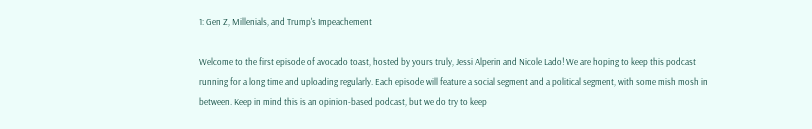1: Gen Z, Millenials, and Trump's Impeachement

Welcome to the first episode of avocado toast, hosted by yours truly, Jessi Alperin and Nicole Lado! We are hoping to keep this podcast running for a long time and uploading regularly. Each episode will feature a social segment and a political segment, with some mish mosh in between. Keep in mind this is an opinion-based podcast, but we do try to keep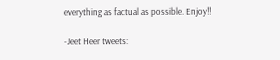everything as factual as possible. Enjoy!!

-Jeet Heer tweets: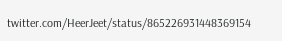twitter.com/HeerJeet/status/865226931448369154